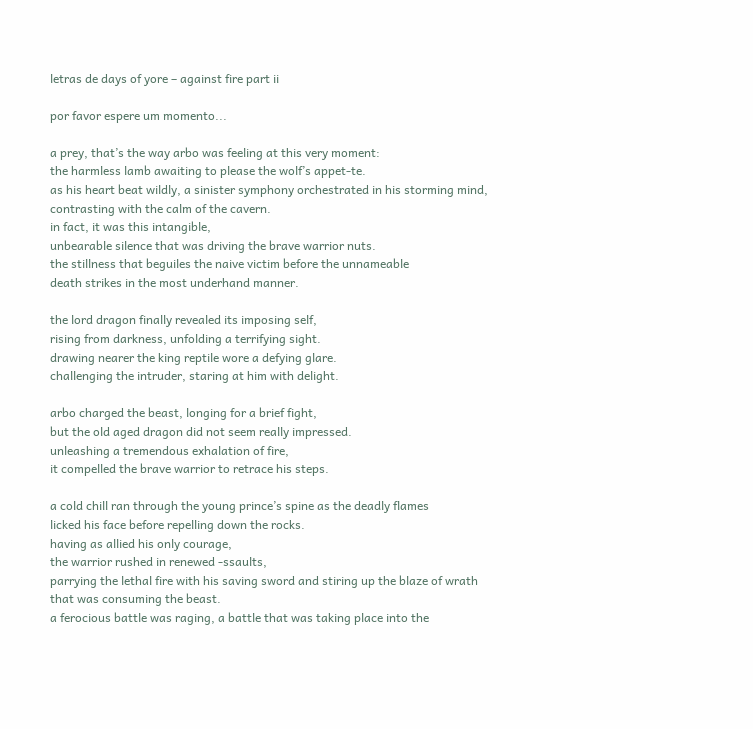letras de days of yore – against fire part ii

por favor espere um momento...

a prey, that’s the way arbo was feeling at this very moment:
the harmless lamb awaiting to please the wolf’s appet-te.
as his heart beat wildly, a sinister symphony orchestrated in his storming mind,
contrasting with the calm of the cavern.
in fact, it was this intangible,
unbearable silence that was driving the brave warrior nuts.
the stillness that beguiles the naive victim before the unnameable
death strikes in the most underhand manner.

the lord dragon finally revealed its imposing self,
rising from darkness, unfolding a terrifying sight.
drawing nearer the king reptile wore a defying glare.
challenging the intruder, staring at him with delight.

arbo charged the beast, longing for a brief fight,
but the old aged dragon did not seem really impressed.
unleashing a tremendous exhalation of fire,
it compelled the brave warrior to retrace his steps.

a cold chill ran through the young prince’s spine as the deadly flames
licked his face before repelling down the rocks.
having as allied his only courage,
the warrior rushed in renewed -ssaults,
parrying the lethal fire with his saving sword and stiring up the blaze of wrath
that was consuming the beast.
a ferocious battle was raging, a battle that was taking place into the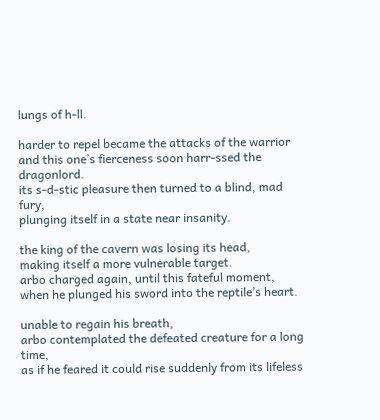lungs of h-ll.

harder to repel became the attacks of the warrior
and this one’s fierceness soon harr-ssed the dragonlord.
its s-d-stic pleasure then turned to a blind, mad fury,
plunging itself in a state near insanity.

the king of the cavern was losing its head,
making itself a more vulnerable target.
arbo charged again, until this fateful moment,
when he plunged his sword into the reptile’s heart.

unable to regain his breath,
arbo contemplated the defeated creature for a long time,
as if he feared it could rise suddenly from its lifeless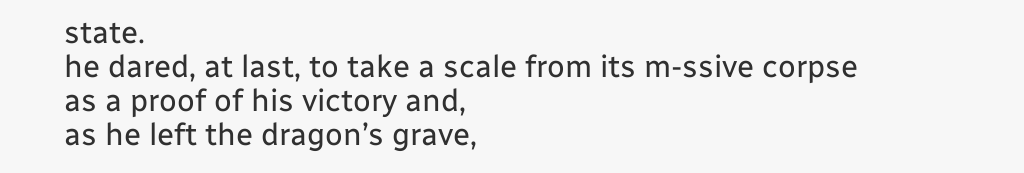state.
he dared, at last, to take a scale from its m-ssive corpse as a proof of his victory and,
as he left the dragon’s grave,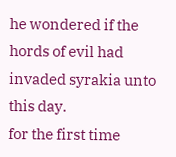he wondered if the hords of evil had invaded syrakia unto this day.
for the first time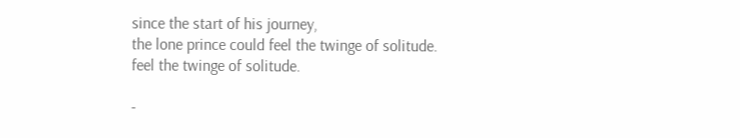since the start of his journey,
the lone prince could feel the twinge of solitude.
feel the twinge of solitude.

-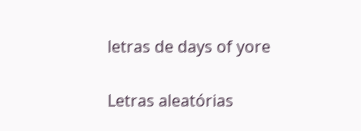letras de days of yore

Letras aleatórias